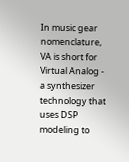In music gear nomenclature, VA is short for Virtual Analog - a synthesizer technology that uses DSP modeling to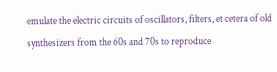emulate the electric circuits of oscillators, filters, et cetera of old synthesizers from the 60s and 70s to reproduce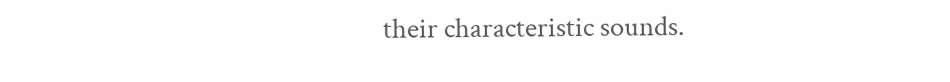their characteristic sounds.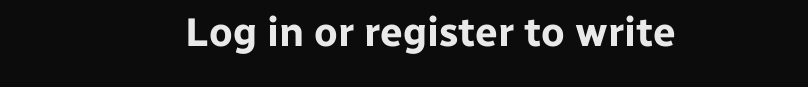Log in or register to write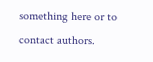something here or to contact authors.